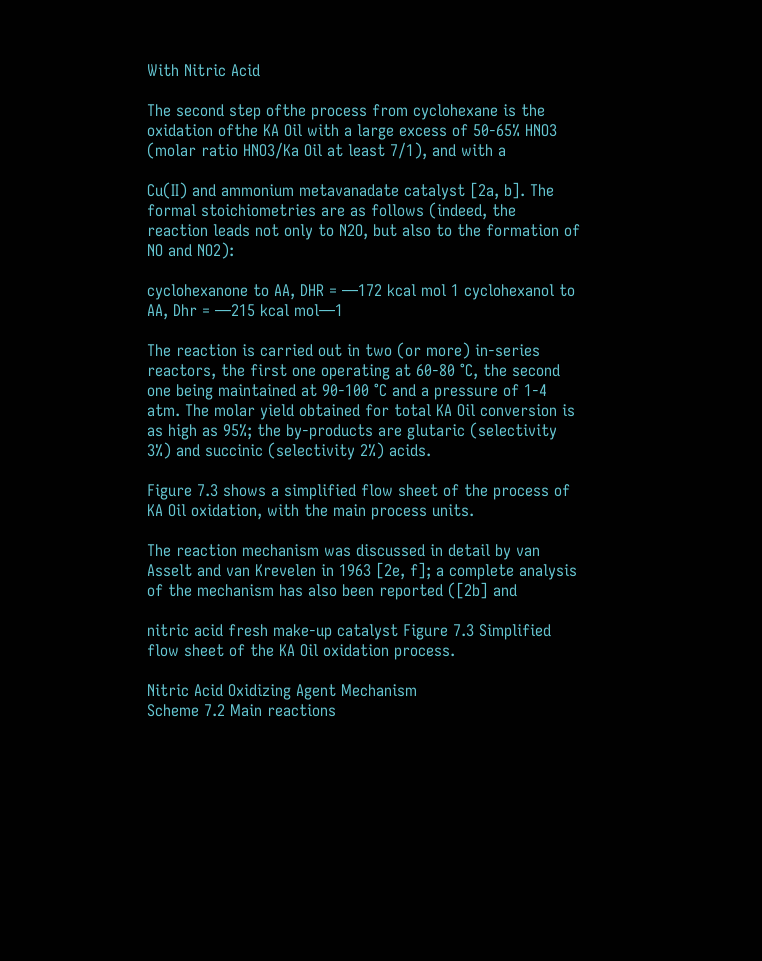With Nitric Acid

The second step ofthe process from cyclohexane is the oxidation ofthe KA Oil with a large excess of 50-65% HNO3 (molar ratio HNO3/Ka Oil at least 7/1), and with a

Cu(II) and ammonium metavanadate catalyst [2a, b]. The formal stoichiometries are as follows (indeed, the reaction leads not only to N2O, but also to the formation of NO and NO2):

cyclohexanone to AA, DHR = —172 kcal mol 1 cyclohexanol to AA, Dhr = —215 kcal mol—1

The reaction is carried out in two (or more) in-series reactors, the first one operating at 60-80 °C, the second one being maintained at 90-100 °C and a pressure of 1-4 atm. The molar yield obtained for total KA Oil conversion is as high as 95%; the by-products are glutaric (selectivity 3%) and succinic (selectivity 2%) acids.

Figure 7.3 shows a simplified flow sheet of the process of KA Oil oxidation, with the main process units.

The reaction mechanism was discussed in detail by van Asselt and van Krevelen in 1963 [2e, f]; a complete analysis of the mechanism has also been reported ([2b] and

nitric acid fresh make-up catalyst Figure 7.3 Simplified flow sheet of the KA Oil oxidation process.

Nitric Acid Oxidizing Agent Mechanism
Scheme 7.2 Main reactions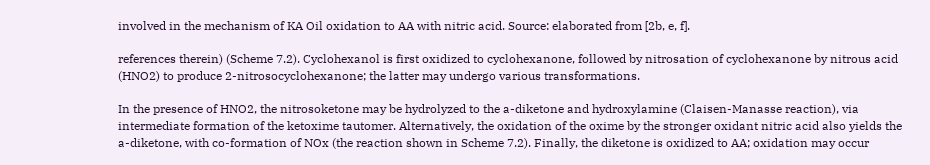involved in the mechanism of KA Oil oxidation to AA with nitric acid. Source: elaborated from [2b, e, f].

references therein) (Scheme 7.2). Cyclohexanol is first oxidized to cyclohexanone, followed by nitrosation of cyclohexanone by nitrous acid (HNO2) to produce 2-nitrosocyclohexanone; the latter may undergo various transformations.

In the presence of HNO2, the nitrosoketone may be hydrolyzed to the a-diketone and hydroxylamine (Claisen-Manasse reaction), via intermediate formation of the ketoxime tautomer. Alternatively, the oxidation of the oxime by the stronger oxidant nitric acid also yields the a-diketone, with co-formation of NOx (the reaction shown in Scheme 7.2). Finally, the diketone is oxidized to AA; oxidation may occur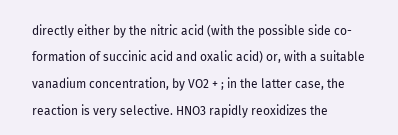directly either by the nitric acid (with the possible side co-formation of succinic acid and oxalic acid) or, with a suitable vanadium concentration, by VO2 + ; in the latter case, the reaction is very selective. HNO3 rapidly reoxidizes the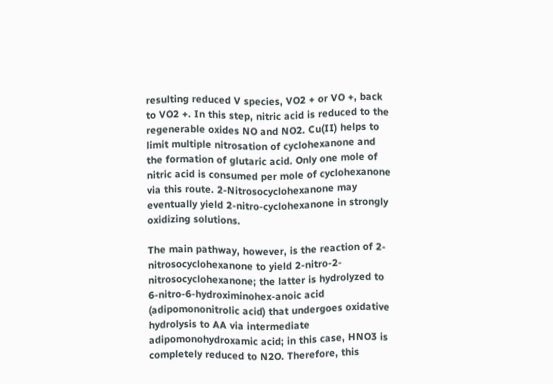resulting reduced V species, VO2 + or VO +, back to VO2 +. In this step, nitric acid is reduced to the regenerable oxides NO and NO2. Cu(II) helps to limit multiple nitrosation of cyclohexanone and the formation of glutaric acid. Only one mole of nitric acid is consumed per mole of cyclohexanone via this route. 2-Nitrosocyclohexanone may eventually yield 2-nitro-cyclohexanone in strongly oxidizing solutions.

The main pathway, however, is the reaction of 2-nitrosocyclohexanone to yield 2-nitro-2-nitrosocyclohexanone; the latter is hydrolyzed to 6-nitro-6-hydroximinohex-anoic acid (adipomononitrolic acid) that undergoes oxidative hydrolysis to AA via intermediate adipomonohydroxamic acid; in this case, HNO3 is completely reduced to N2O. Therefore, this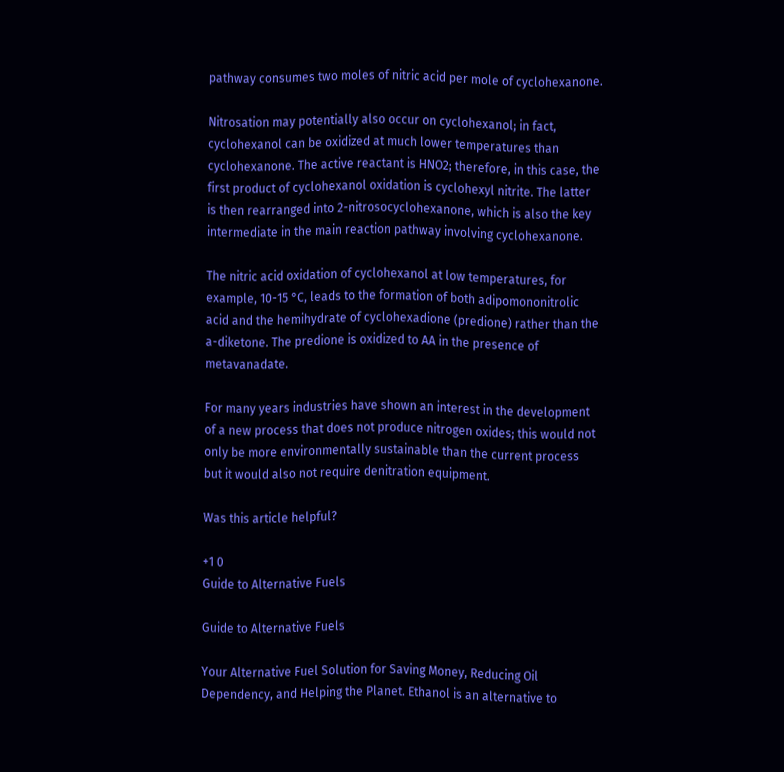pathway consumes two moles of nitric acid per mole of cyclohexanone.

Nitrosation may potentially also occur on cyclohexanol; in fact, cyclohexanol can be oxidized at much lower temperatures than cyclohexanone. The active reactant is HNO2; therefore, in this case, the first product of cyclohexanol oxidation is cyclohexyl nitrite. The latter is then rearranged into 2-nitrosocyclohexanone, which is also the key intermediate in the main reaction pathway involving cyclohexanone.

The nitric acid oxidation of cyclohexanol at low temperatures, for example, 10-15 °C, leads to the formation of both adipomononitrolic acid and the hemihydrate of cyclohexadione (predione) rather than the a-diketone. The predione is oxidized to AA in the presence of metavanadate.

For many years industries have shown an interest in the development of a new process that does not produce nitrogen oxides; this would not only be more environmentally sustainable than the current process but it would also not require denitration equipment.

Was this article helpful?

+1 0
Guide to Alternative Fuels

Guide to Alternative Fuels

Your Alternative Fuel Solution for Saving Money, Reducing Oil Dependency, and Helping the Planet. Ethanol is an alternative to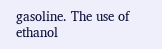gasoline. The use of ethanol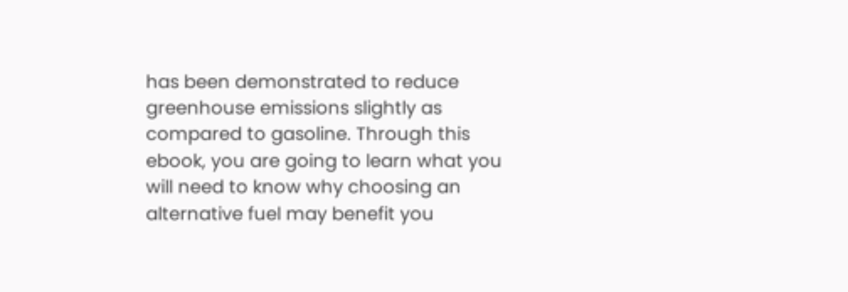has been demonstrated to reduce greenhouse emissions slightly as compared to gasoline. Through this ebook, you are going to learn what you will need to know why choosing an alternative fuel may benefit you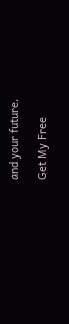and your future.

Get My Free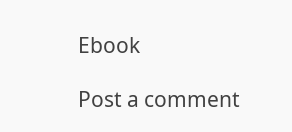Ebook

Post a comment